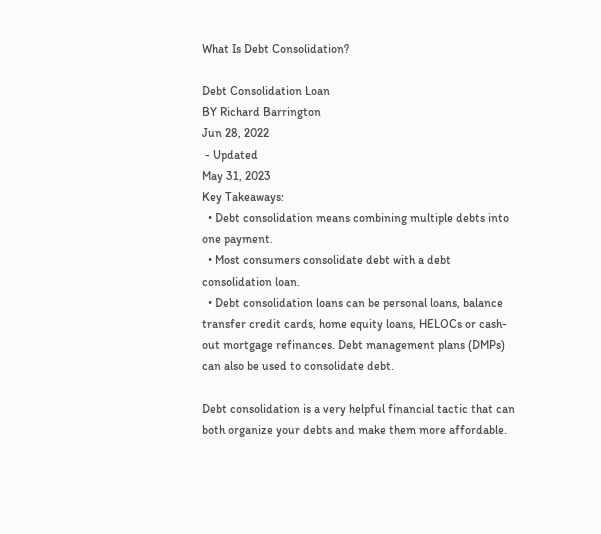What Is Debt Consolidation?

Debt Consolidation Loan
BY Richard Barrington
Jun 28, 2022
 - Updated
May 31, 2023
Key Takeaways:
  • Debt consolidation means combining multiple debts into one payment.
  • Most consumers consolidate debt with a debt consolidation loan.
  • Debt consolidation loans can be personal loans, balance transfer credit cards, home equity loans, HELOCs or cash-out mortgage refinances. Debt management plans (DMPs) can also be used to consolidate debt.

Debt consolidation is a very helpful financial tactic that can both organize your debts and make them more affordable.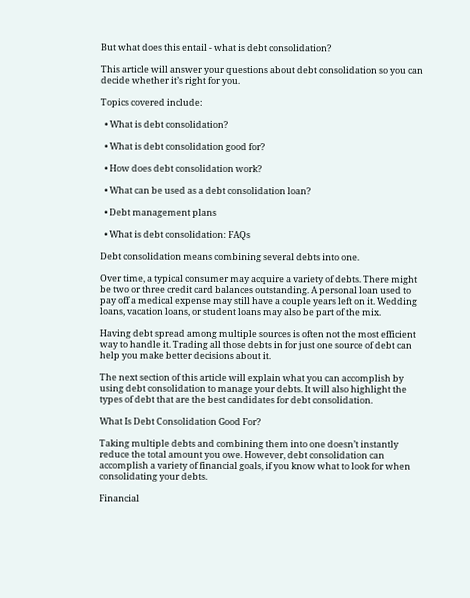But what does this entail - what is debt consolidation?

This article will answer your questions about debt consolidation so you can decide whether it’s right for you.

Topics covered include:

  • What is debt consolidation?

  • What is debt consolidation good for?

  • How does debt consolidation work?

  • What can be used as a debt consolidation loan?

  • Debt management plans

  • What is debt consolidation: FAQs

Debt consolidation means combining several debts into one.

Over time, a typical consumer may acquire a variety of debts. There might be two or three credit card balances outstanding. A personal loan used to pay off a medical expense may still have a couple years left on it. Wedding loans, vacation loans, or student loans may also be part of the mix.

Having debt spread among multiple sources is often not the most efficient way to handle it. Trading all those debts in for just one source of debt can help you make better decisions about it.

The next section of this article will explain what you can accomplish by using debt consolidation to manage your debts. It will also highlight the types of debt that are the best candidates for debt consolidation.

What Is Debt Consolidation Good For?

Taking multiple debts and combining them into one doesn’t instantly reduce the total amount you owe. However, debt consolidation can accomplish a variety of financial goals, if you know what to look for when consolidating your debts.

Financial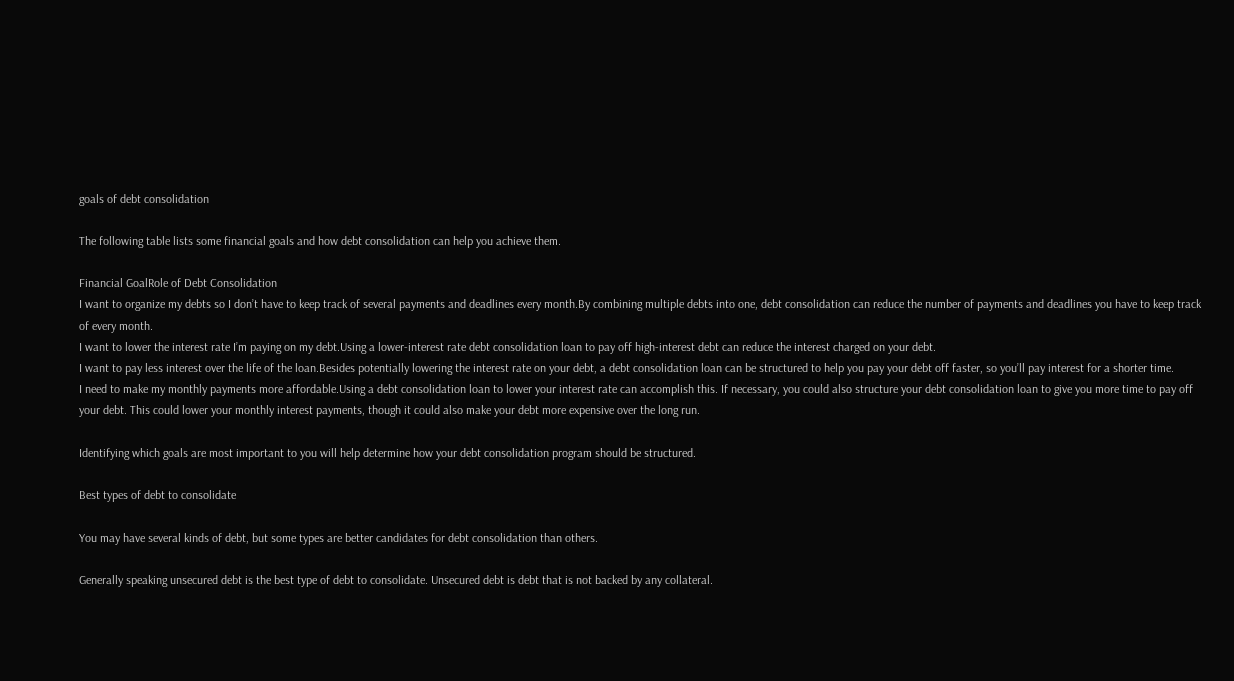goals of debt consolidation

The following table lists some financial goals and how debt consolidation can help you achieve them.

Financial GoalRole of Debt Consolidation
I want to organize my debts so I don’t have to keep track of several payments and deadlines every month.By combining multiple debts into one, debt consolidation can reduce the number of payments and deadlines you have to keep track of every month.
I want to lower the interest rate I’m paying on my debt.Using a lower-interest rate debt consolidation loan to pay off high-interest debt can reduce the interest charged on your debt.
I want to pay less interest over the life of the loan.Besides potentially lowering the interest rate on your debt, a debt consolidation loan can be structured to help you pay your debt off faster, so you’ll pay interest for a shorter time.
I need to make my monthly payments more affordable.Using a debt consolidation loan to lower your interest rate can accomplish this. If necessary, you could also structure your debt consolidation loan to give you more time to pay off your debt. This could lower your monthly interest payments, though it could also make your debt more expensive over the long run.

Identifying which goals are most important to you will help determine how your debt consolidation program should be structured.

Best types of debt to consolidate

You may have several kinds of debt, but some types are better candidates for debt consolidation than others.

Generally speaking unsecured debt is the best type of debt to consolidate. Unsecured debt is debt that is not backed by any collateral.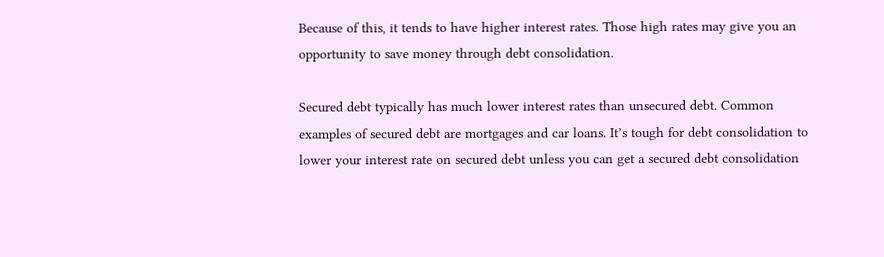Because of this, it tends to have higher interest rates. Those high rates may give you an opportunity to save money through debt consolidation.

Secured debt typically has much lower interest rates than unsecured debt. Common examples of secured debt are mortgages and car loans. It’s tough for debt consolidation to lower your interest rate on secured debt unless you can get a secured debt consolidation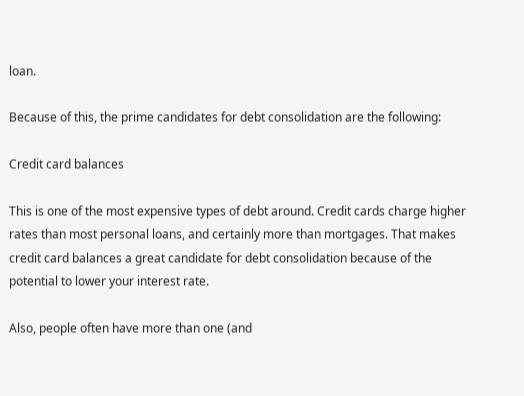loan.

Because of this, the prime candidates for debt consolidation are the following:

Credit card balances

This is one of the most expensive types of debt around. Credit cards charge higher rates than most personal loans, and certainly more than mortgages. That makes credit card balances a great candidate for debt consolidation because of the potential to lower your interest rate.

Also, people often have more than one (and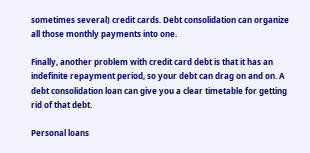sometimes several) credit cards. Debt consolidation can organize all those monthly payments into one.

Finally, another problem with credit card debt is that it has an indefinite repayment period, so your debt can drag on and on. A debt consolidation loan can give you a clear timetable for getting rid of that debt.

Personal loans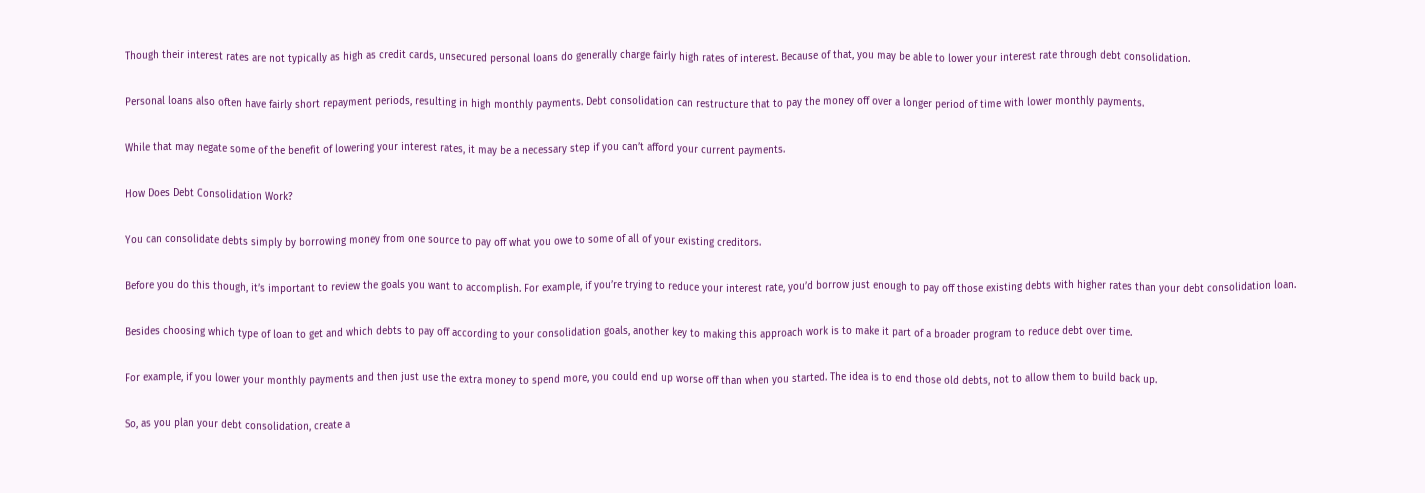Though their interest rates are not typically as high as credit cards, unsecured personal loans do generally charge fairly high rates of interest. Because of that, you may be able to lower your interest rate through debt consolidation.

Personal loans also often have fairly short repayment periods, resulting in high monthly payments. Debt consolidation can restructure that to pay the money off over a longer period of time with lower monthly payments.

While that may negate some of the benefit of lowering your interest rates, it may be a necessary step if you can’t afford your current payments.

How Does Debt Consolidation Work?

You can consolidate debts simply by borrowing money from one source to pay off what you owe to some of all of your existing creditors.

Before you do this though, it’s important to review the goals you want to accomplish. For example, if you’re trying to reduce your interest rate, you’d borrow just enough to pay off those existing debts with higher rates than your debt consolidation loan.

Besides choosing which type of loan to get and which debts to pay off according to your consolidation goals, another key to making this approach work is to make it part of a broader program to reduce debt over time.

For example, if you lower your monthly payments and then just use the extra money to spend more, you could end up worse off than when you started. The idea is to end those old debts, not to allow them to build back up.

So, as you plan your debt consolidation, create a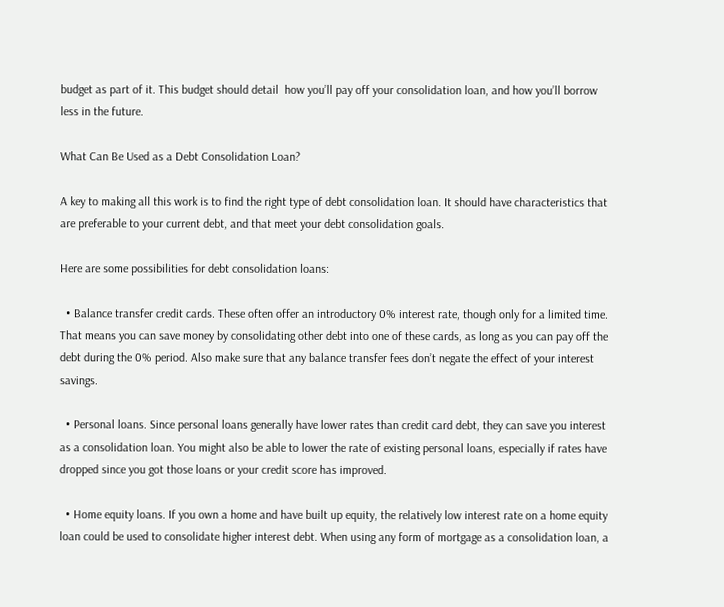budget as part of it. This budget should detail  how you’ll pay off your consolidation loan, and how you’ll borrow less in the future.

What Can Be Used as a Debt Consolidation Loan?

A key to making all this work is to find the right type of debt consolidation loan. It should have characteristics that are preferable to your current debt, and that meet your debt consolidation goals.

Here are some possibilities for debt consolidation loans:

  • Balance transfer credit cards. These often offer an introductory 0% interest rate, though only for a limited time. That means you can save money by consolidating other debt into one of these cards, as long as you can pay off the debt during the 0% period. Also make sure that any balance transfer fees don’t negate the effect of your interest savings.

  • Personal loans. Since personal loans generally have lower rates than credit card debt, they can save you interest as a consolidation loan. You might also be able to lower the rate of existing personal loans, especially if rates have dropped since you got those loans or your credit score has improved.

  • Home equity loans. If you own a home and have built up equity, the relatively low interest rate on a home equity loan could be used to consolidate higher interest debt. When using any form of mortgage as a consolidation loan, a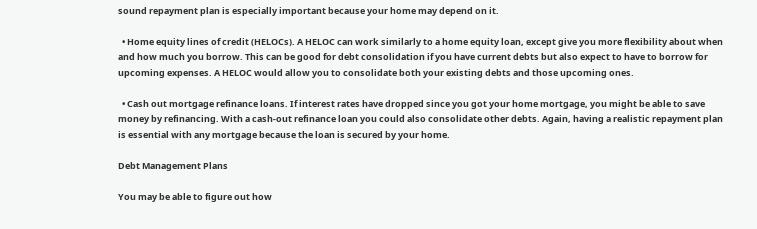sound repayment plan is especially important because your home may depend on it.

  • Home equity lines of credit (HELOCs). A HELOC can work similarly to a home equity loan, except give you more flexibility about when and how much you borrow. This can be good for debt consolidation if you have current debts but also expect to have to borrow for upcoming expenses. A HELOC would allow you to consolidate both your existing debts and those upcoming ones.

  • Cash out mortgage refinance loans. If interest rates have dropped since you got your home mortgage, you might be able to save money by refinancing. With a cash-out refinance loan you could also consolidate other debts. Again, having a realistic repayment plan is essential with any mortgage because the loan is secured by your home.

Debt Management Plans

You may be able to figure out how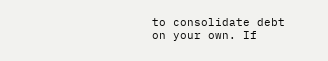to consolidate debt on your own. If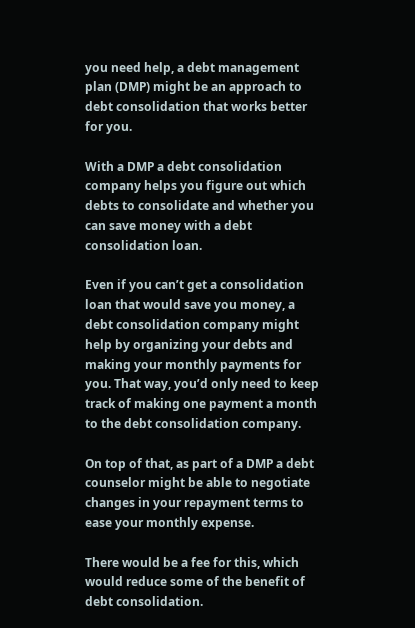you need help, a debt management plan (DMP) might be an approach to debt consolidation that works better for you.

With a DMP a debt consolidation company helps you figure out which debts to consolidate and whether you can save money with a debt consolidation loan.

Even if you can’t get a consolidation loan that would save you money, a debt consolidation company might help by organizing your debts and making your monthly payments for you. That way, you’d only need to keep track of making one payment a month to the debt consolidation company.

On top of that, as part of a DMP a debt counselor might be able to negotiate changes in your repayment terms to ease your monthly expense.

There would be a fee for this, which would reduce some of the benefit of debt consolidation.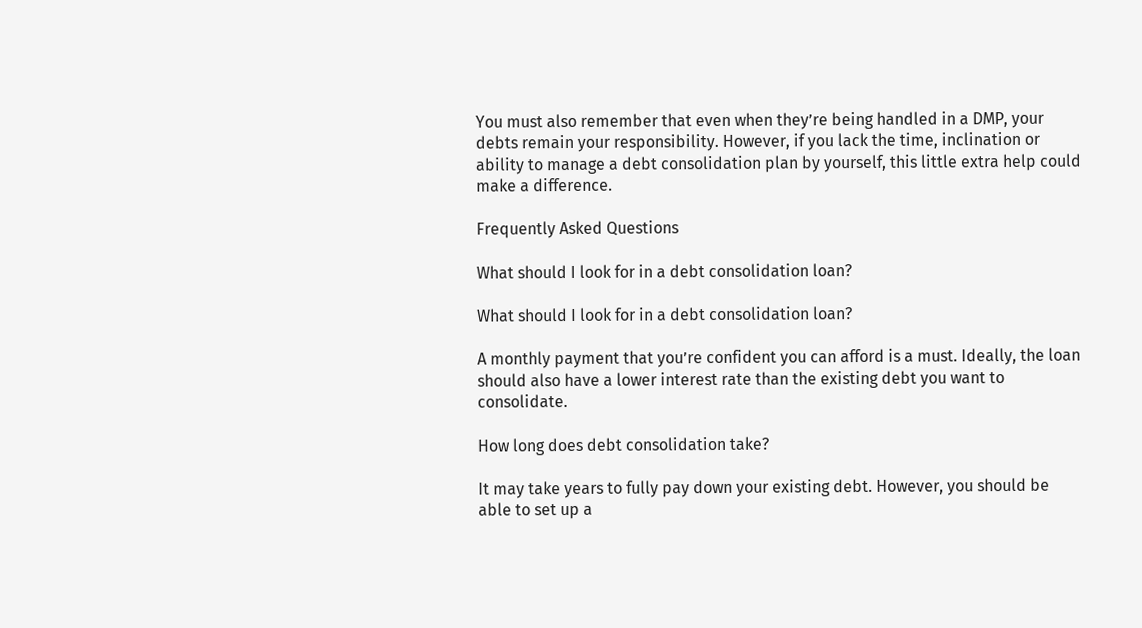You must also remember that even when they’re being handled in a DMP, your debts remain your responsibility. However, if you lack the time, inclination or ability to manage a debt consolidation plan by yourself, this little extra help could make a difference.

Frequently Asked Questions

What should I look for in a debt consolidation loan?

What should I look for in a debt consolidation loan?

A monthly payment that you’re confident you can afford is a must. Ideally, the loan should also have a lower interest rate than the existing debt you want to consolidate.

How long does debt consolidation take?

It may take years to fully pay down your existing debt. However, you should be able to set up a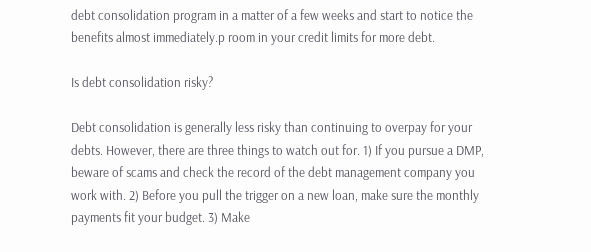debt consolidation program in a matter of a few weeks and start to notice the benefits almost immediately.p room in your credit limits for more debt.

Is debt consolidation risky?

Debt consolidation is generally less risky than continuing to overpay for your debts. However, there are three things to watch out for. 1) If you pursue a DMP, beware of scams and check the record of the debt management company you work with. 2) Before you pull the trigger on a new loan, make sure the monthly payments fit your budget. 3) Make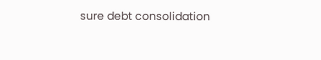sure debt consolidation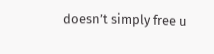doesn’t simply free u